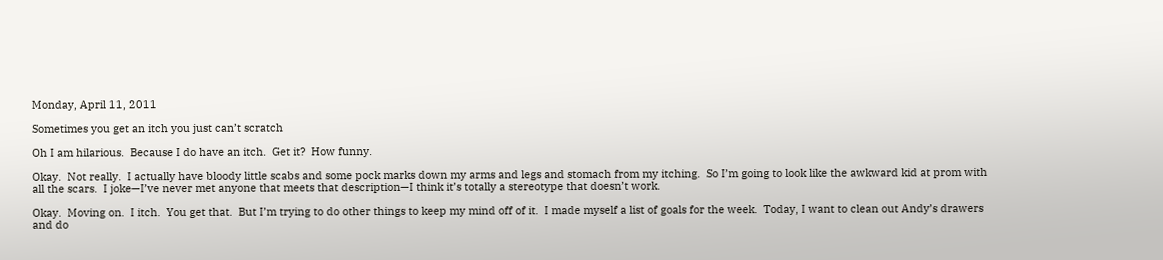Monday, April 11, 2011

Sometimes you get an itch you just can’t scratch

Oh I am hilarious.  Because I do have an itch.  Get it?  How funny.

Okay.  Not really.  I actually have bloody little scabs and some pock marks down my arms and legs and stomach from my itching.  So I’m going to look like the awkward kid at prom with all the scars.  I joke—I’ve never met anyone that meets that description—I think it’s totally a stereotype that doesn’t work.

Okay.  Moving on.  I itch.  You get that.  But I’m trying to do other things to keep my mind off of it.  I made myself a list of goals for the week.  Today, I want to clean out Andy’s drawers and do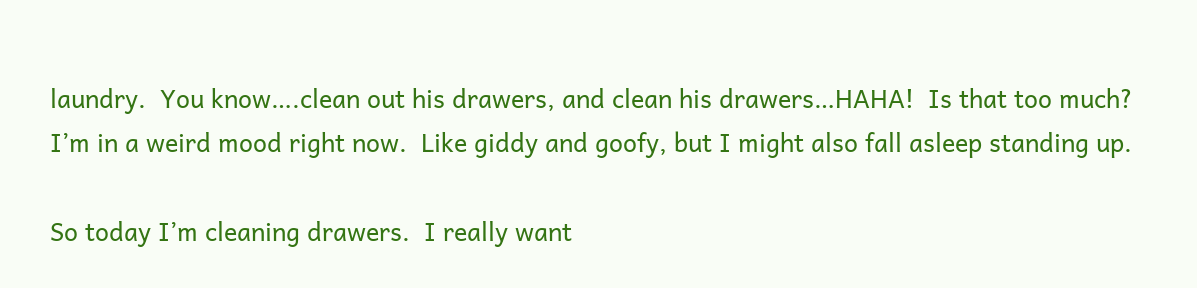laundry.  You know….clean out his drawers, and clean his drawers…HAHA!  Is that too much?  I’m in a weird mood right now.  Like giddy and goofy, but I might also fall asleep standing up.

So today I’m cleaning drawers.  I really want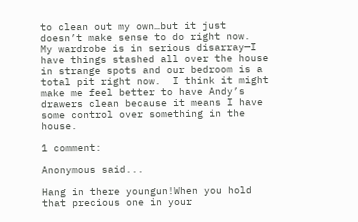to clean out my own…but it just doesn’t make sense to do right now.  My wardrobe is in serious disarray—I have things stashed all over the house in strange spots and our bedroom is a total pit right now.  I think it might make me feel better to have Andy’s drawers clean because it means I have some control over something in the house.

1 comment:

Anonymous said...

Hang in there youngun!When you hold that precious one in your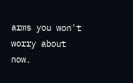arms you won't worry about now.